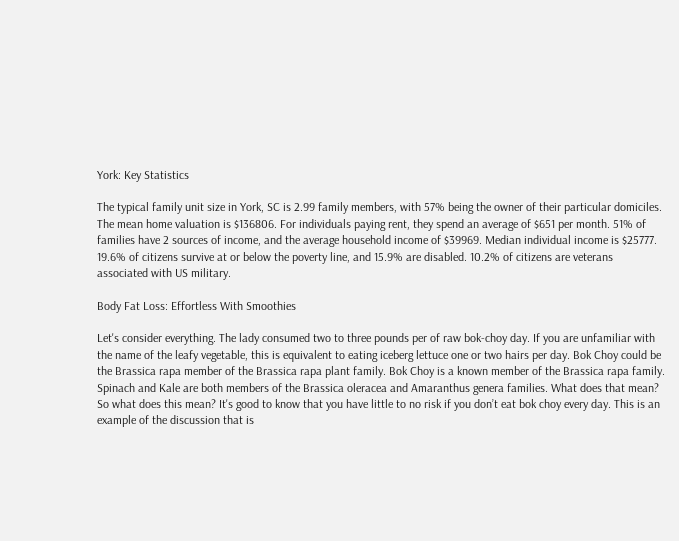York: Key Statistics

The typical family unit size in York, SC is 2.99 family members, with 57% being the owner of their particular domiciles. The mean home valuation is $136806. For individuals paying rent, they spend an average of $651 per month. 51% of families have 2 sources of income, and the average household income of $39969. Median individual income is $25777. 19.6% of citizens survive at or below the poverty line, and 15.9% are disabled. 10.2% of citizens are veterans associated with US military.

Body Fat Loss: Effortless With Smoothies

Let's consider everything. The lady consumed two to three pounds per of raw bok-choy day. If you are unfamiliar with the name of the leafy vegetable, this is equivalent to eating iceberg lettuce one or two hairs per day. Bok Choy could be the Brassica rapa member of the Brassica rapa plant family. Bok Choy is a known member of the Brassica rapa family. Spinach and Kale are both members of the Brassica oleracea and Amaranthus genera families. What does that mean? So what does this mean? It's good to know that you have little to no risk if you don’t eat bok choy every day. This is an example of the discussion that is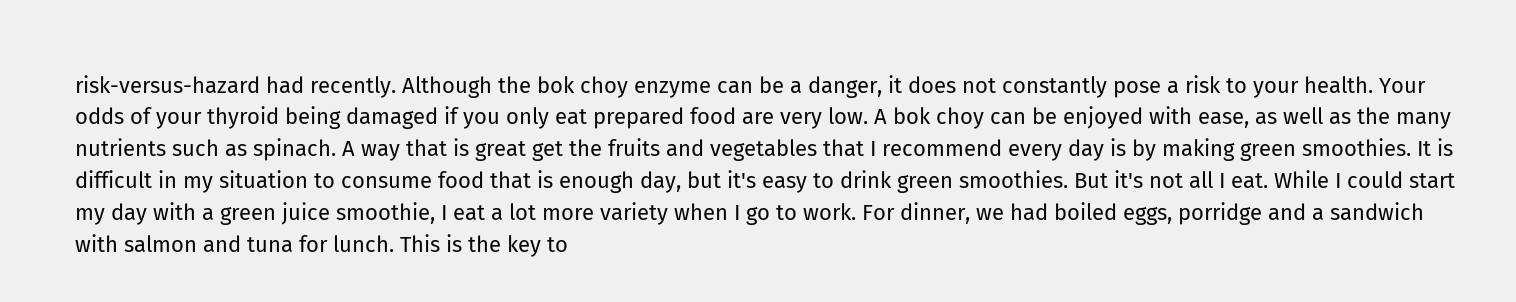risk-versus-hazard had recently. Although the bok choy enzyme can be a danger, it does not constantly pose a risk to your health. Your odds of your thyroid being damaged if you only eat prepared food are very low. A bok choy can be enjoyed with ease, as well as the many nutrients such as spinach. A way that is great get the fruits and vegetables that I recommend every day is by making green smoothies. It is difficult in my situation to consume food that is enough day, but it's easy to drink green smoothies. But it's not all I eat. While I could start my day with a green juice smoothie, I eat a lot more variety when I go to work. For dinner, we had boiled eggs, porridge and a sandwich with salmon and tuna for lunch. This is the key to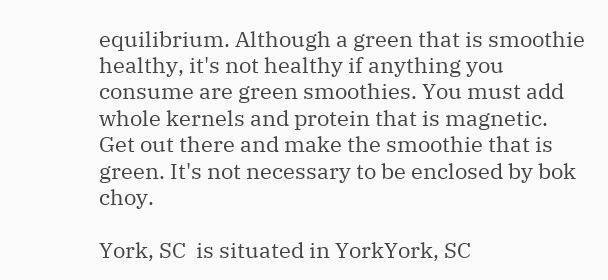equilibrium. Although a green that is smoothie healthy, it's not healthy if anything you consume are green smoothies. You must add whole kernels and protein that is magnetic. Get out there and make the smoothie that is green. It's not necessary to be enclosed by bok choy.

York, SC  is situated in YorkYork, SC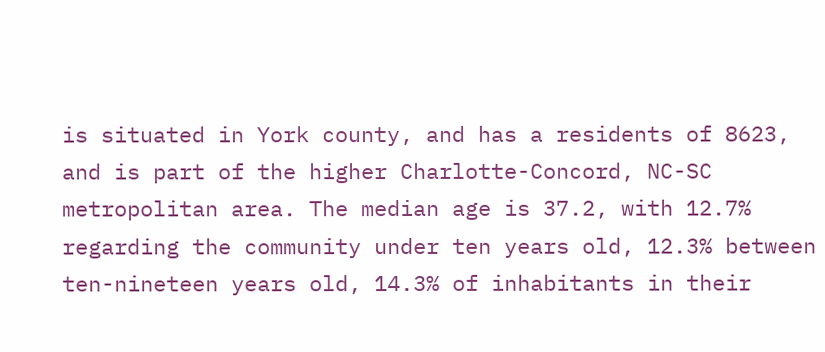is situated in York county, and has a residents of 8623, and is part of the higher Charlotte-Concord, NC-SC metropolitan area. The median age is 37.2, with 12.7% regarding the community under ten years old, 12.3% between ten-nineteen years old, 14.3% of inhabitants in their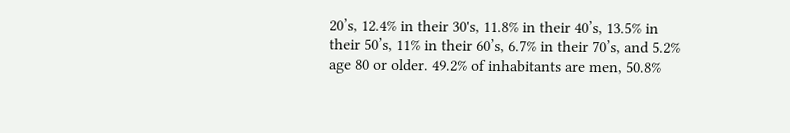20’s, 12.4% in their 30's, 11.8% in their 40’s, 13.5% in their 50’s, 11% in their 60’s, 6.7% in their 70’s, and 5.2% age 80 or older. 49.2% of inhabitants are men, 50.8%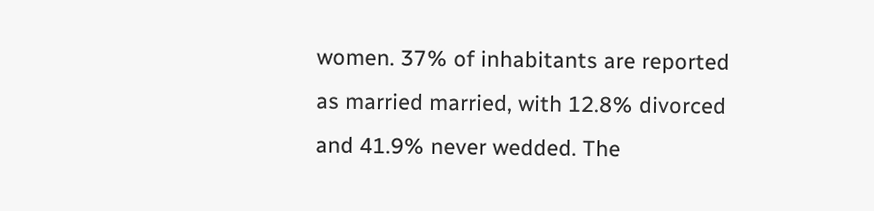women. 37% of inhabitants are reported as married married, with 12.8% divorced and 41.9% never wedded. The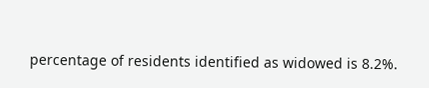percentage of residents identified as widowed is 8.2%.